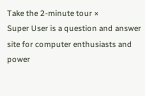Take the 2-minute tour ×
Super User is a question and answer site for computer enthusiasts and power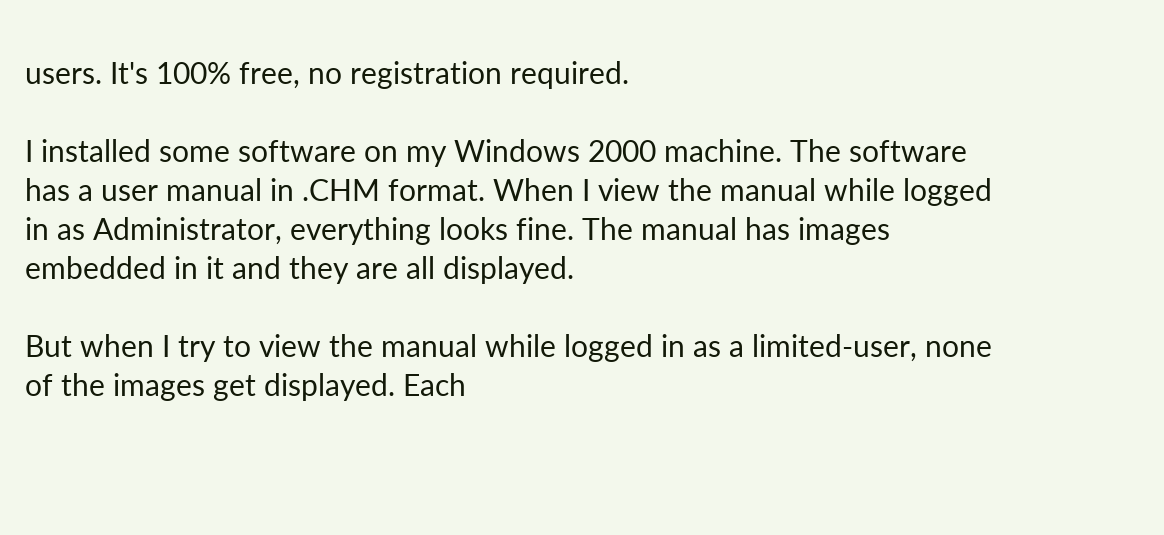users. It's 100% free, no registration required.

I installed some software on my Windows 2000 machine. The software has a user manual in .CHM format. When I view the manual while logged in as Administrator, everything looks fine. The manual has images embedded in it and they are all displayed.

But when I try to view the manual while logged in as a limited-user, none of the images get displayed. Each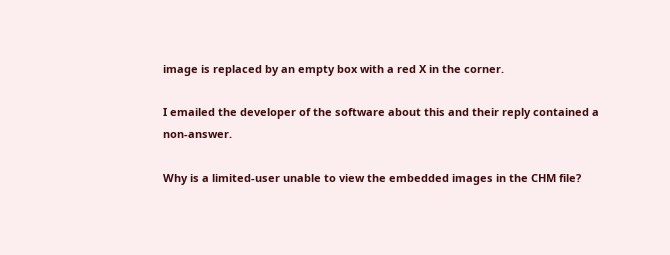image is replaced by an empty box with a red X in the corner.

I emailed the developer of the software about this and their reply contained a non-answer.

Why is a limited-user unable to view the embedded images in the CHM file?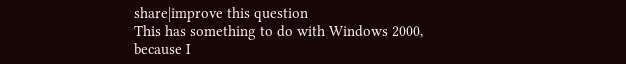share|improve this question
This has something to do with Windows 2000, because I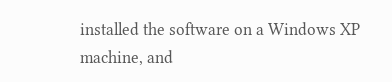installed the software on a Windows XP machine, and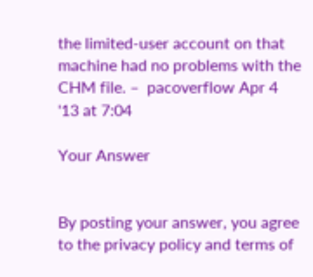the limited-user account on that machine had no problems with the CHM file. –  pacoverflow Apr 4 '13 at 7:04

Your Answer


By posting your answer, you agree to the privacy policy and terms of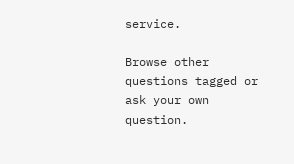service.

Browse other questions tagged or ask your own question.